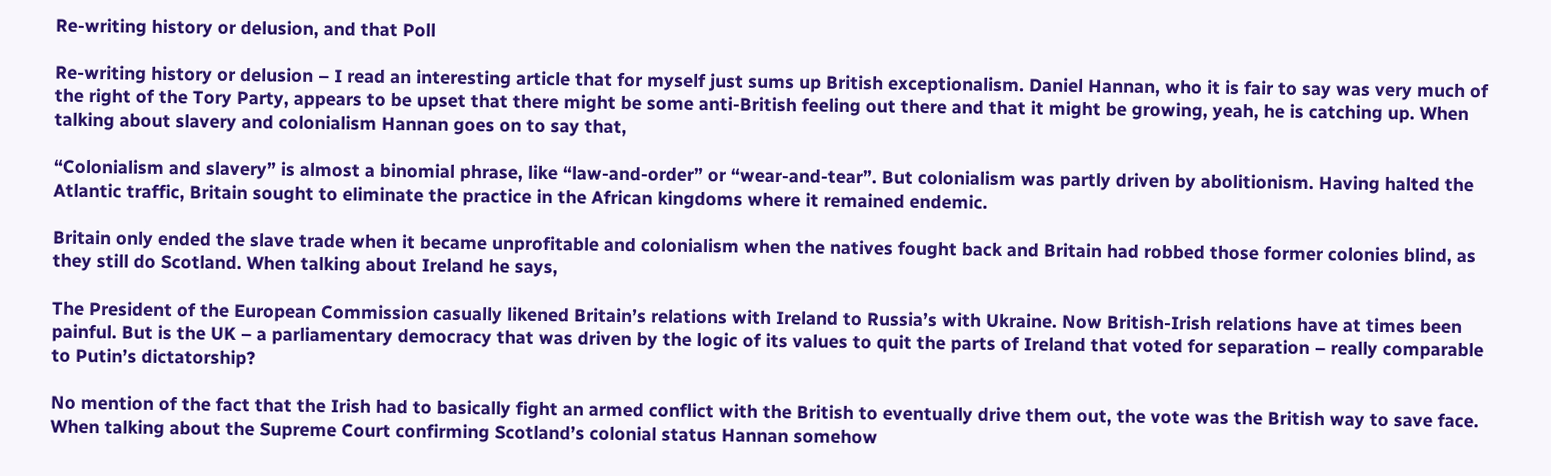Re-writing history or delusion, and that Poll

Re-writing history or delusion – I read an interesting article that for myself just sums up British exceptionalism. Daniel Hannan, who it is fair to say was very much of the right of the Tory Party, appears to be upset that there might be some anti-British feeling out there and that it might be growing, yeah, he is catching up. When talking about slavery and colonialism Hannan goes on to say that,

“Colonialism and slavery” is almost a binomial phrase, like “law-and-order” or “wear-and-tear”. But colonialism was partly driven by abolitionism. Having halted the Atlantic traffic, Britain sought to eliminate the practice in the African kingdoms where it remained endemic.

Britain only ended the slave trade when it became unprofitable and colonialism when the natives fought back and Britain had robbed those former colonies blind, as they still do Scotland. When talking about Ireland he says,

The President of the European Commission casually likened Britain’s relations with Ireland to Russia’s with Ukraine. Now British-Irish relations have at times been painful. But is the UK – a parliamentary democracy that was driven by the logic of its values to quit the parts of Ireland that voted for separation – really comparable to Putin’s dictatorship?

No mention of the fact that the Irish had to basically fight an armed conflict with the British to eventually drive them out, the vote was the British way to save face. When talking about the Supreme Court confirming Scotland’s colonial status Hannan somehow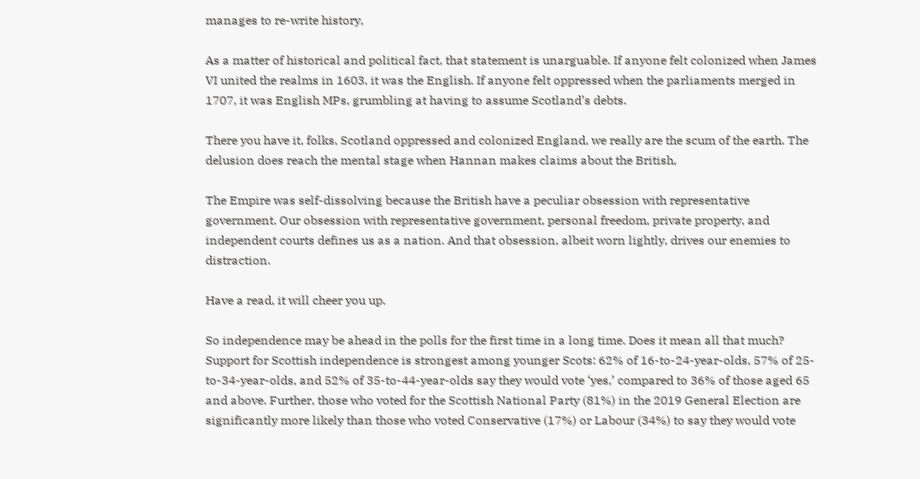manages to re-write history,

As a matter of historical and political fact, that statement is unarguable. If anyone felt colonized when James VI united the realms in 1603, it was the English. If anyone felt oppressed when the parliaments merged in 1707, it was English MPs, grumbling at having to assume Scotland’s debts.

There you have it, folks, Scotland oppressed and colonized England, we really are the scum of the earth. The delusion does reach the mental stage when Hannan makes claims about the British,

The Empire was self-dissolving because the British have a peculiar obsession with representative government. Our obsession with representative government, personal freedom, private property, and independent courts defines us as a nation. And that obsession, albeit worn lightly, drives our enemies to distraction.

Have a read, it will cheer you up.

So independence may be ahead in the polls for the first time in a long time. Does it mean all that much? Support for Scottish independence is strongest among younger Scots: 62% of 16-to-24-year-olds, 57% of 25-to-34-year-olds, and 52% of 35-to-44-year-olds say they would vote ‘yes,’ compared to 36% of those aged 65 and above. Further, those who voted for the Scottish National Party (81%) in the 2019 General Election are significantly more likely than those who voted Conservative (17%) or Labour (34%) to say they would vote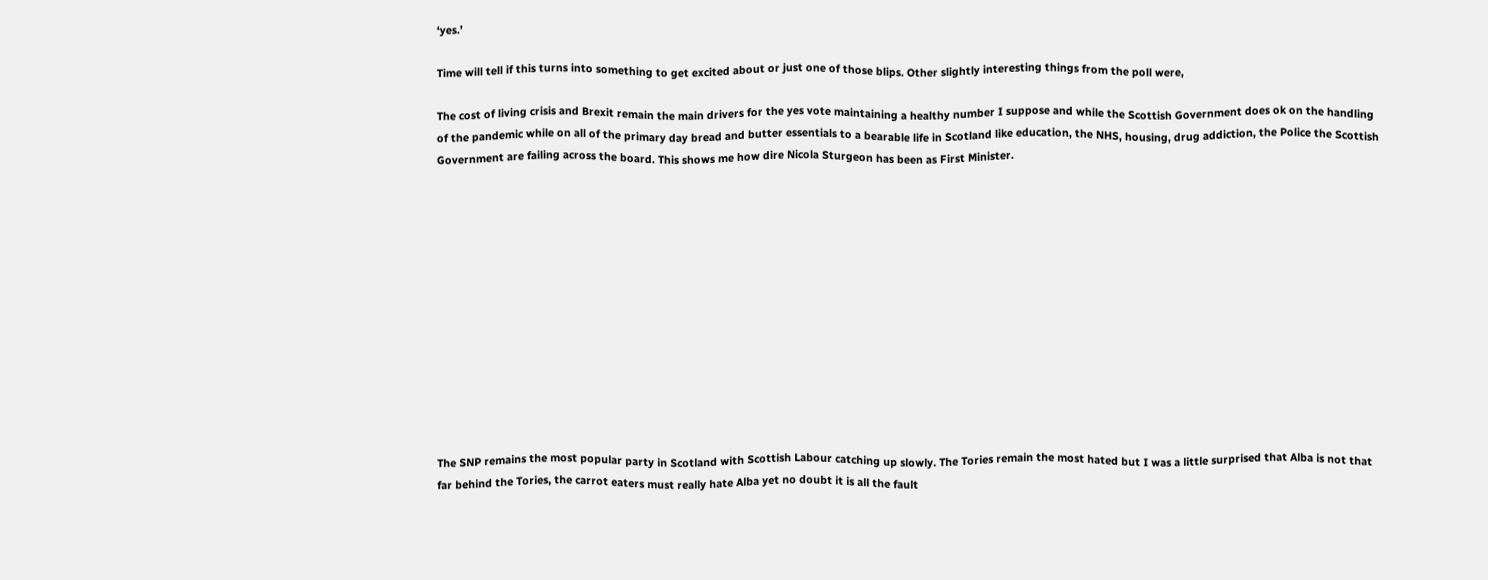‘yes.’

Time will tell if this turns into something to get excited about or just one of those blips. Other slightly interesting things from the poll were,

The cost of living crisis and Brexit remain the main drivers for the yes vote maintaining a healthy number I suppose and while the Scottish Government does ok on the handling of the pandemic while on all of the primary day bread and butter essentials to a bearable life in Scotland like education, the NHS, housing, drug addiction, the Police the Scottish Government are failing across the board. This shows me how dire Nicola Sturgeon has been as First Minister.













The SNP remains the most popular party in Scotland with Scottish Labour catching up slowly. The Tories remain the most hated but I was a little surprised that Alba is not that far behind the Tories, the carrot eaters must really hate Alba yet no doubt it is all the fault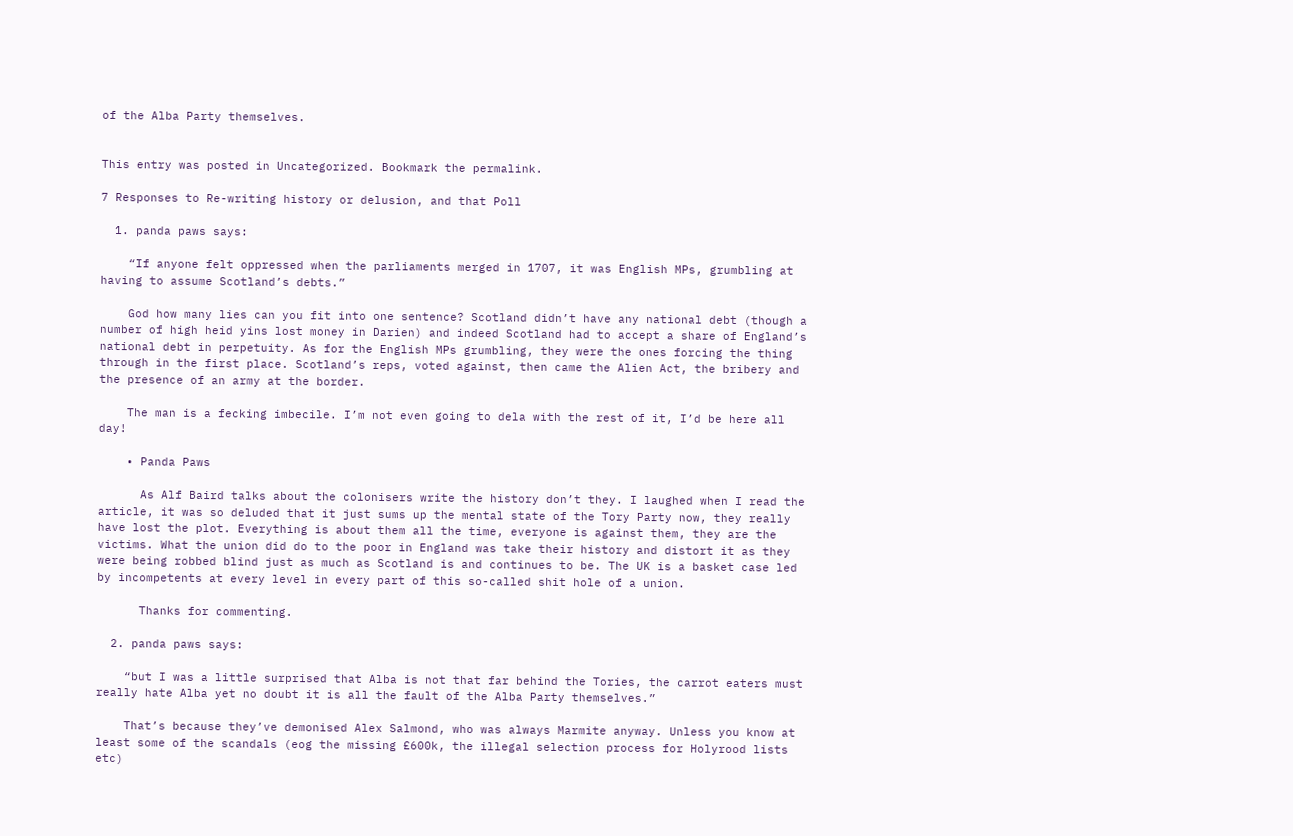of the Alba Party themselves.


This entry was posted in Uncategorized. Bookmark the permalink.

7 Responses to Re-writing history or delusion, and that Poll

  1. panda paws says:

    “If anyone felt oppressed when the parliaments merged in 1707, it was English MPs, grumbling at having to assume Scotland’s debts.”

    God how many lies can you fit into one sentence? Scotland didn’t have any national debt (though a number of high heid yins lost money in Darien) and indeed Scotland had to accept a share of England’s national debt in perpetuity. As for the English MPs grumbling, they were the ones forcing the thing through in the first place. Scotland’s reps, voted against, then came the Alien Act, the bribery and the presence of an army at the border.

    The man is a fecking imbecile. I’m not even going to dela with the rest of it, I’d be here all day!

    • Panda Paws

      As Alf Baird talks about the colonisers write the history don’t they. I laughed when I read the article, it was so deluded that it just sums up the mental state of the Tory Party now, they really have lost the plot. Everything is about them all the time, everyone is against them, they are the victims. What the union did do to the poor in England was take their history and distort it as they were being robbed blind just as much as Scotland is and continues to be. The UK is a basket case led by incompetents at every level in every part of this so-called shit hole of a union.

      Thanks for commenting.

  2. panda paws says:

    “but I was a little surprised that Alba is not that far behind the Tories, the carrot eaters must really hate Alba yet no doubt it is all the fault of the Alba Party themselves.”

    That’s because they’ve demonised Alex Salmond, who was always Marmite anyway. Unless you know at least some of the scandals (eog the missing £600k, the illegal selection process for Holyrood lists etc)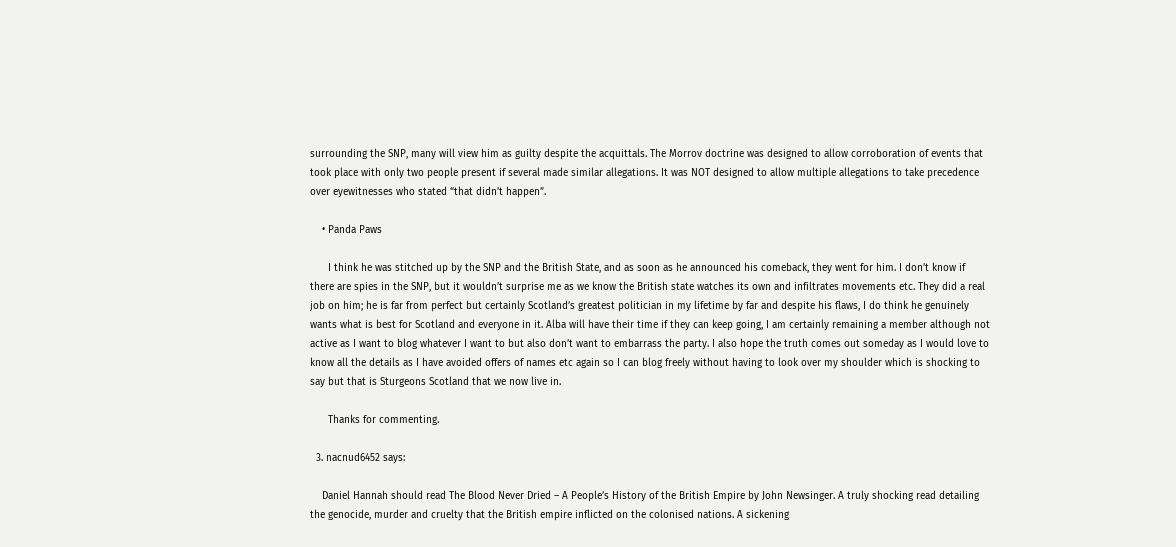surrounding the SNP, many will view him as guilty despite the acquittals. The Morrov doctrine was designed to allow corroboration of events that took place with only two people present if several made similar allegations. It was NOT designed to allow multiple allegations to take precedence over eyewitnesses who stated “that didn’t happen”.

    • Panda Paws

      I think he was stitched up by the SNP and the British State, and as soon as he announced his comeback, they went for him. I don’t know if there are spies in the SNP, but it wouldn’t surprise me as we know the British state watches its own and infiltrates movements etc. They did a real job on him; he is far from perfect but certainly Scotland’s greatest politician in my lifetime by far and despite his flaws, I do think he genuinely wants what is best for Scotland and everyone in it. Alba will have their time if they can keep going, I am certainly remaining a member although not active as I want to blog whatever I want to but also don’t want to embarrass the party. I also hope the truth comes out someday as I would love to know all the details as I have avoided offers of names etc again so I can blog freely without having to look over my shoulder which is shocking to say but that is Sturgeons Scotland that we now live in.

      Thanks for commenting.

  3. nacnud6452 says:

    Daniel Hannah should read The Blood Never Dried – A People’s History of the British Empire by John Newsinger. A truly shocking read detailing the genocide, murder and cruelty that the British empire inflicted on the colonised nations. A sickening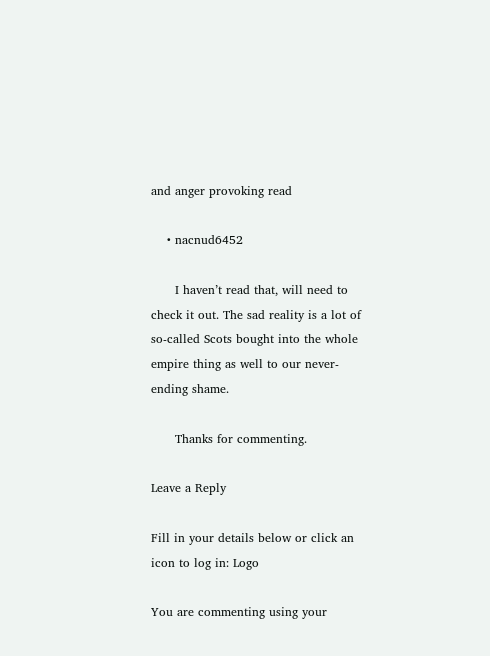and anger provoking read

    • nacnud6452

      I haven’t read that, will need to check it out. The sad reality is a lot of so-called Scots bought into the whole empire thing as well to our never-ending shame.

      Thanks for commenting.

Leave a Reply

Fill in your details below or click an icon to log in: Logo

You are commenting using your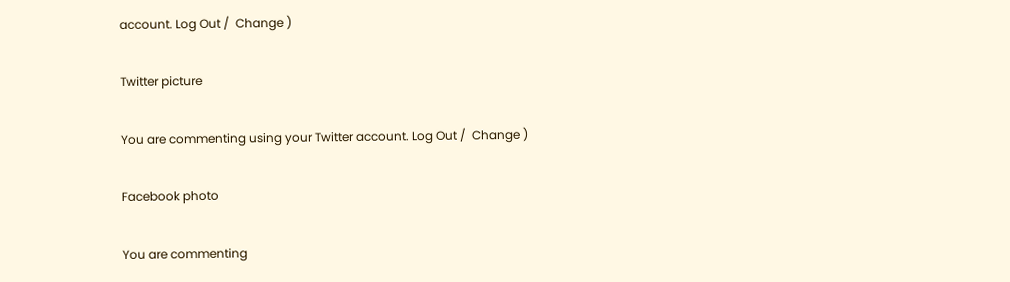account. Log Out /  Change )

Twitter picture

You are commenting using your Twitter account. Log Out /  Change )

Facebook photo

You are commenting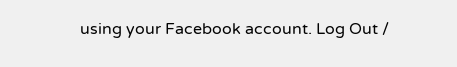using your Facebook account. Log Out /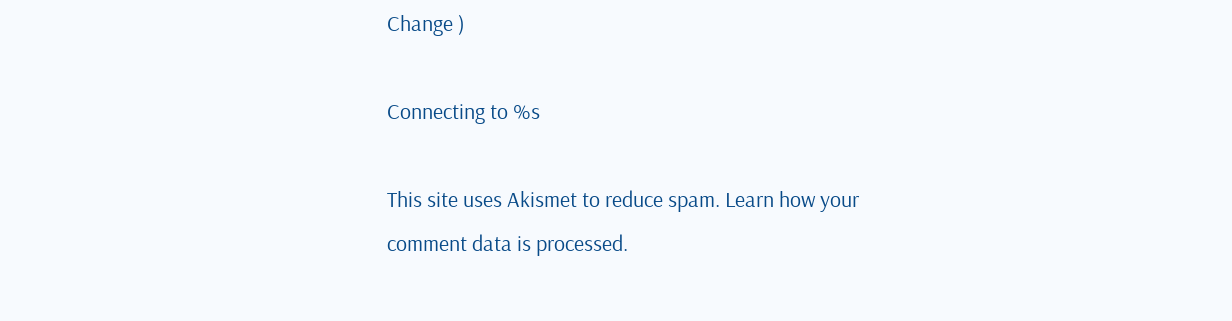Change )

Connecting to %s

This site uses Akismet to reduce spam. Learn how your comment data is processed.